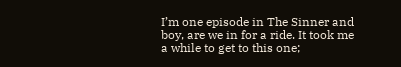I’m one episode in The Sinner and boy, are we in for a ride. It took me a while to get to this one;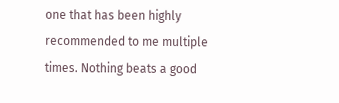one that has been highly recommended to me multiple times. Nothing beats a good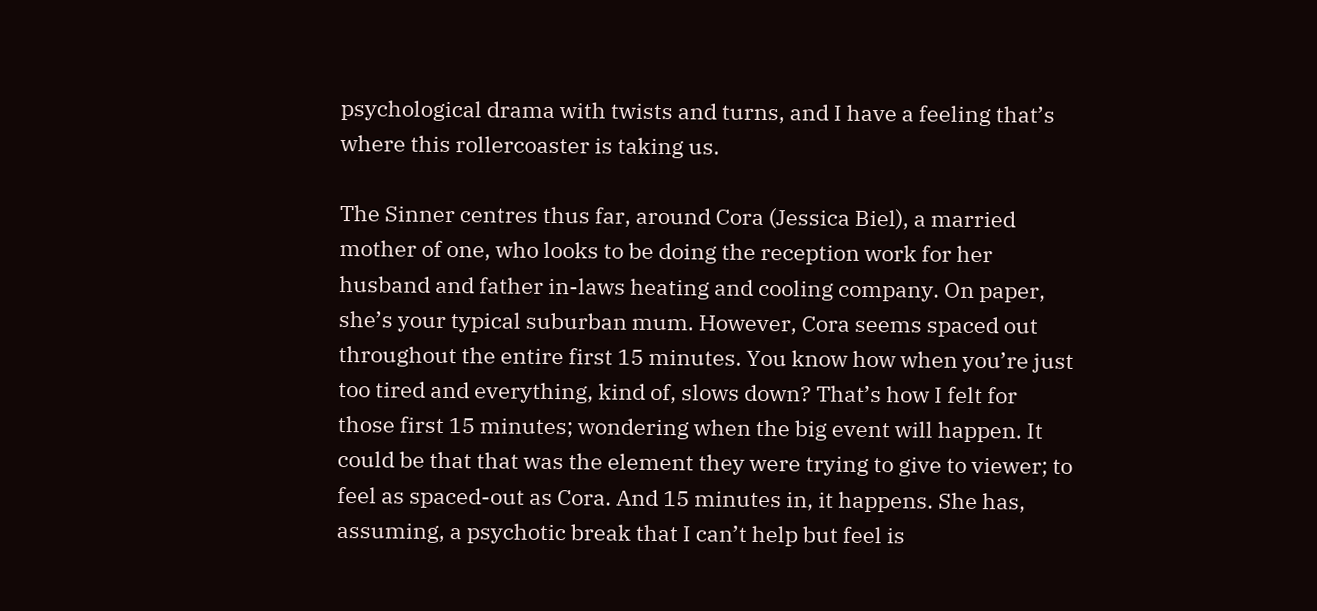psychological drama with twists and turns, and I have a feeling that’s where this rollercoaster is taking us.

The Sinner centres thus far, around Cora (Jessica Biel), a married mother of one, who looks to be doing the reception work for her husband and father in-laws heating and cooling company. On paper, she’s your typical suburban mum. However, Cora seems spaced out throughout the entire first 15 minutes. You know how when you’re just too tired and everything, kind of, slows down? That’s how I felt for those first 15 minutes; wondering when the big event will happen. It could be that that was the element they were trying to give to viewer; to feel as spaced-out as Cora. And 15 minutes in, it happens. She has, assuming, a psychotic break that I can’t help but feel is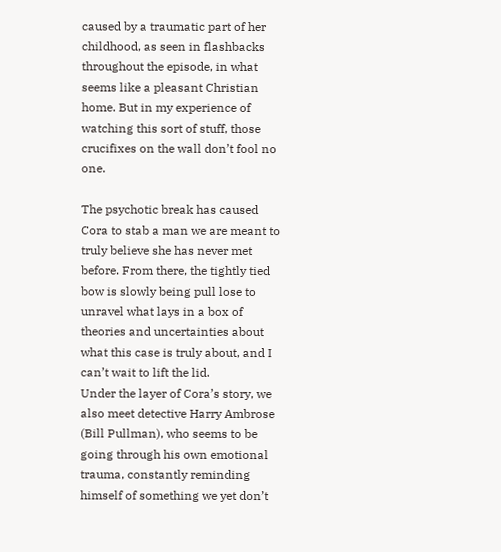caused by a traumatic part of her childhood, as seen in flashbacks throughout the episode, in what seems like a pleasant Christian home. But in my experience of watching this sort of stuff, those crucifixes on the wall don’t fool no one.

The psychotic break has caused Cora to stab a man we are meant to truly believe she has never met before. From there, the tightly tied bow is slowly being pull lose to unravel what lays in a box of theories and uncertainties about what this case is truly about, and I can’t wait to lift the lid.
Under the layer of Cora’s story, we also meet detective Harry Ambrose (Bill Pullman), who seems to be going through his own emotional trauma, constantly reminding himself of something we yet don’t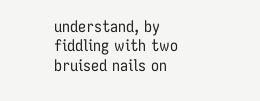understand, by fiddling with two bruised nails on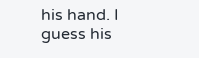his hand. I guess his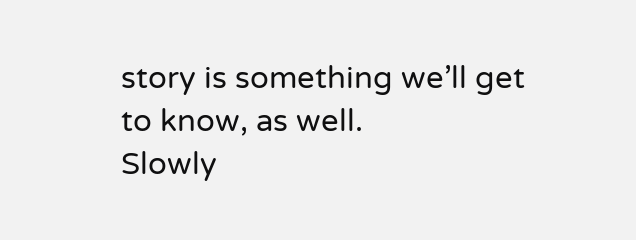story is something we’ll get to know, as well.
Slowly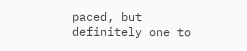paced, but definitely one to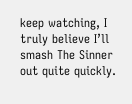keep watching, I truly believe I’ll smash The Sinner out quite quickly.